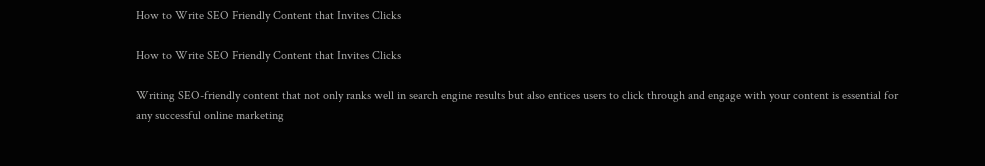How to Write SEO Friendly Content that Invites Clicks

How to Write SEO Friendly Content that Invites Clicks

Writing SEO-friendly content that not only ranks well in search engine results but also entices users to click through and engage with your content is essential for any successful online marketing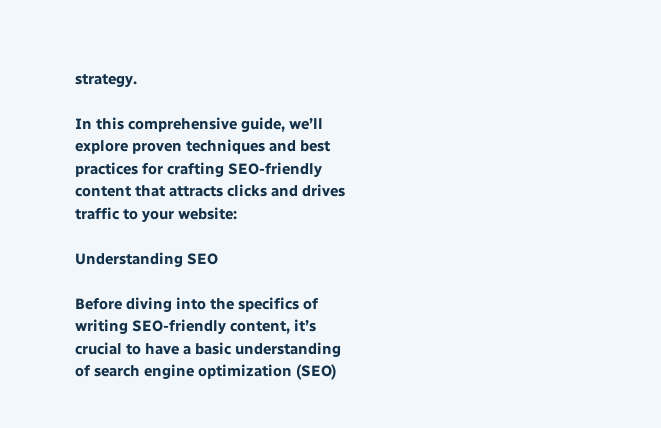strategy.

In this comprehensive guide, we’ll explore proven techniques and best practices for crafting SEO-friendly content that attracts clicks and drives traffic to your website:

Understanding SEO

Before diving into the specifics of writing SEO-friendly content, it’s crucial to have a basic understanding of search engine optimization (SEO)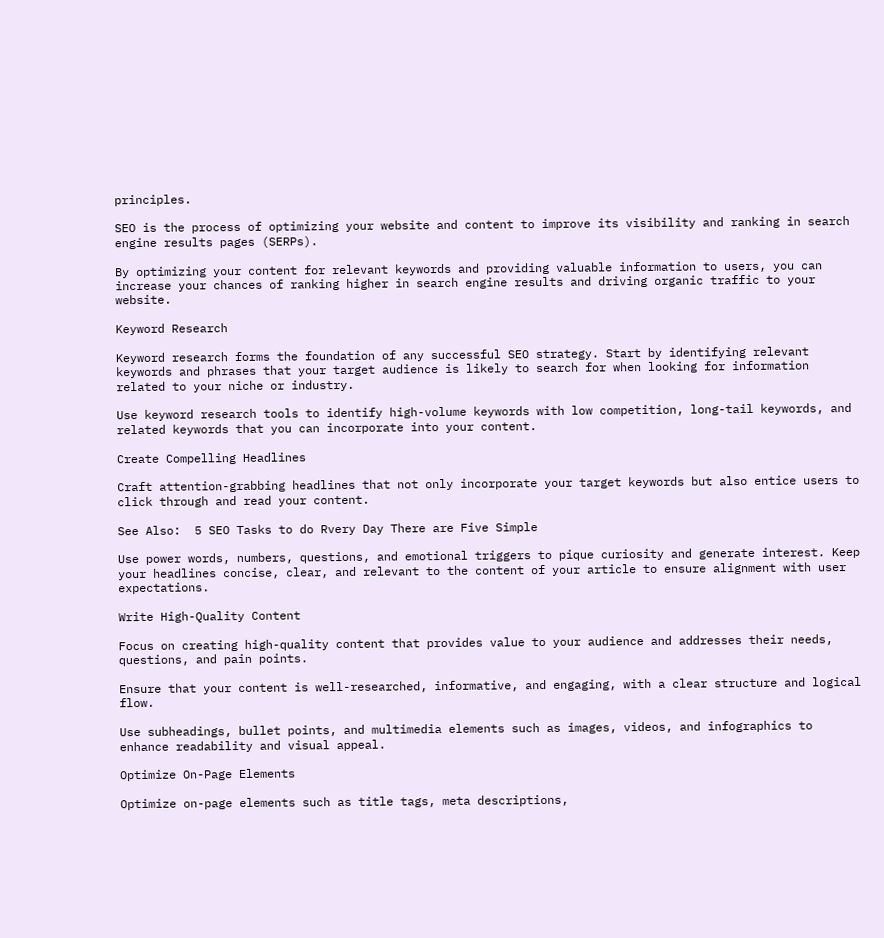principles.

SEO is the process of optimizing your website and content to improve its visibility and ranking in search engine results pages (SERPs).

By optimizing your content for relevant keywords and providing valuable information to users, you can increase your chances of ranking higher in search engine results and driving organic traffic to your website.

Keyword Research

Keyword research forms the foundation of any successful SEO strategy. Start by identifying relevant keywords and phrases that your target audience is likely to search for when looking for information related to your niche or industry.

Use keyword research tools to identify high-volume keywords with low competition, long-tail keywords, and related keywords that you can incorporate into your content.

Create Compelling Headlines

Craft attention-grabbing headlines that not only incorporate your target keywords but also entice users to click through and read your content.

See Also:  5 SEO Tasks to do Rvery Day There are Five Simple

Use power words, numbers, questions, and emotional triggers to pique curiosity and generate interest. Keep your headlines concise, clear, and relevant to the content of your article to ensure alignment with user expectations.

Write High-Quality Content

Focus on creating high-quality content that provides value to your audience and addresses their needs, questions, and pain points.

Ensure that your content is well-researched, informative, and engaging, with a clear structure and logical flow.

Use subheadings, bullet points, and multimedia elements such as images, videos, and infographics to enhance readability and visual appeal.

Optimize On-Page Elements

Optimize on-page elements such as title tags, meta descriptions,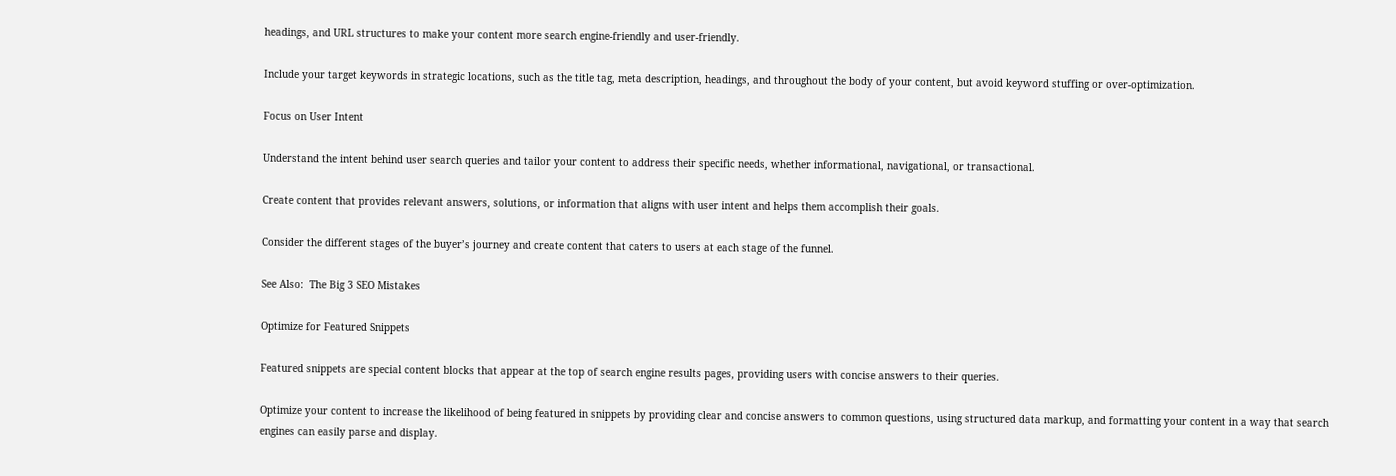headings, and URL structures to make your content more search engine-friendly and user-friendly.

Include your target keywords in strategic locations, such as the title tag, meta description, headings, and throughout the body of your content, but avoid keyword stuffing or over-optimization.

Focus on User Intent

Understand the intent behind user search queries and tailor your content to address their specific needs, whether informational, navigational, or transactional.

Create content that provides relevant answers, solutions, or information that aligns with user intent and helps them accomplish their goals.

Consider the different stages of the buyer’s journey and create content that caters to users at each stage of the funnel.

See Also:  The Big 3 SEO Mistakes

Optimize for Featured Snippets

Featured snippets are special content blocks that appear at the top of search engine results pages, providing users with concise answers to their queries.

Optimize your content to increase the likelihood of being featured in snippets by providing clear and concise answers to common questions, using structured data markup, and formatting your content in a way that search engines can easily parse and display.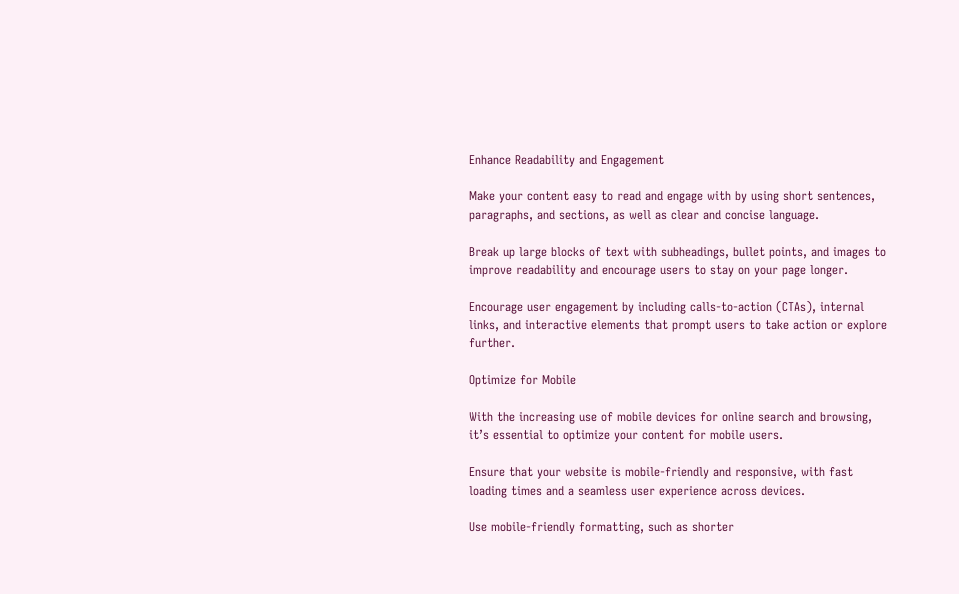Enhance Readability and Engagement

Make your content easy to read and engage with by using short sentences, paragraphs, and sections, as well as clear and concise language.

Break up large blocks of text with subheadings, bullet points, and images to improve readability and encourage users to stay on your page longer.

Encourage user engagement by including calls-to-action (CTAs), internal links, and interactive elements that prompt users to take action or explore further.

Optimize for Mobile

With the increasing use of mobile devices for online search and browsing, it’s essential to optimize your content for mobile users.

Ensure that your website is mobile-friendly and responsive, with fast loading times and a seamless user experience across devices.

Use mobile-friendly formatting, such as shorter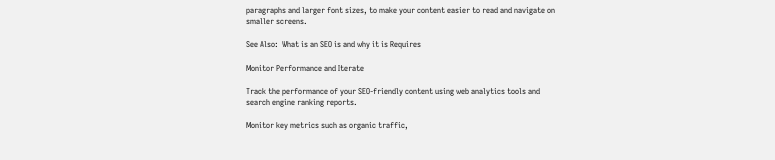paragraphs and larger font sizes, to make your content easier to read and navigate on smaller screens.

See Also:  What is an SEO is and why it is Requires

Monitor Performance and Iterate

Track the performance of your SEO-friendly content using web analytics tools and search engine ranking reports.

Monitor key metrics such as organic traffic,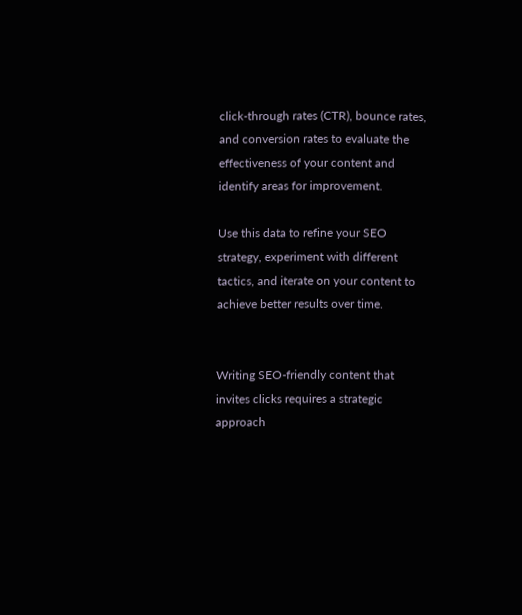click-through rates (CTR), bounce rates, and conversion rates to evaluate the effectiveness of your content and identify areas for improvement.

Use this data to refine your SEO strategy, experiment with different tactics, and iterate on your content to achieve better results over time.


Writing SEO-friendly content that invites clicks requires a strategic approach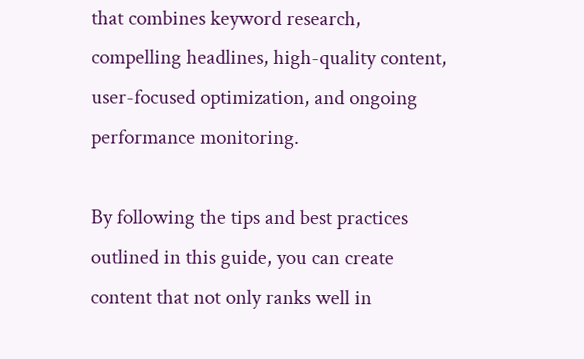that combines keyword research, compelling headlines, high-quality content, user-focused optimization, and ongoing performance monitoring.

By following the tips and best practices outlined in this guide, you can create content that not only ranks well in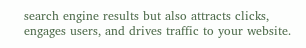search engine results but also attracts clicks, engages users, and drives traffic to your website.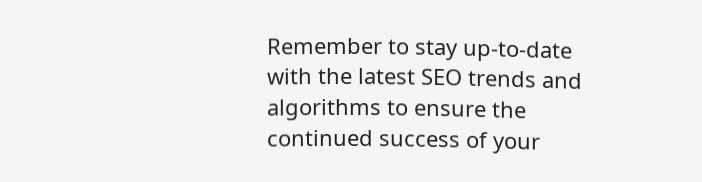Remember to stay up-to-date with the latest SEO trends and algorithms to ensure the continued success of your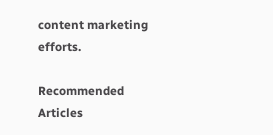content marketing efforts.

Recommended Articles